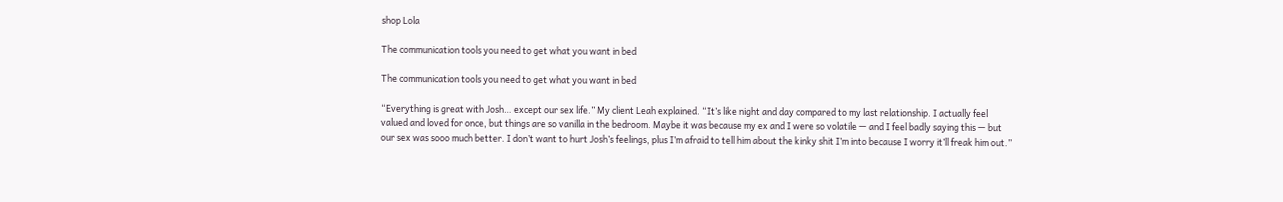shop Lola

The communication tools you need to get what you want in bed

The communication tools you need to get what you want in bed

“Everything is great with Josh… except our sex life.” My client Leah explained. “It’s like night and day compared to my last relationship. I actually feel valued and loved for once, but things are so vanilla in the bedroom. Maybe it was because my ex and I were so volatile — and I feel badly saying this — but our sex was sooo much better. I don’t want to hurt Josh’s feelings, plus I’m afraid to tell him about the kinky shit I’m into because I worry it’ll freak him out.”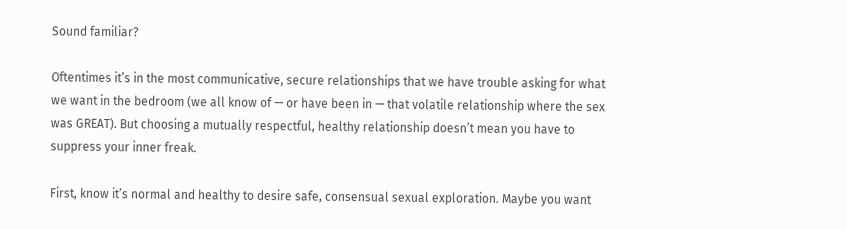Sound familiar?

Oftentimes it’s in the most communicative, secure relationships that we have trouble asking for what we want in the bedroom (we all know of — or have been in — that volatile relationship where the sex was GREAT). But choosing a mutually respectful, healthy relationship doesn’t mean you have to suppress your inner freak.

First, know it’s normal and healthy to desire safe, consensual sexual exploration. Maybe you want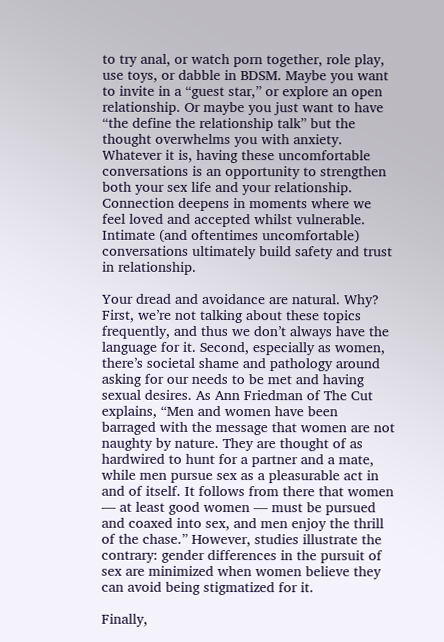to try anal, or watch porn together, role play, use toys, or dabble in BDSM. Maybe you want to invite in a “guest star,” or explore an open relationship. Or maybe you just want to have “the define the relationship talk” but the thought overwhelms you with anxiety. Whatever it is, having these uncomfortable conversations is an opportunity to strengthen both your sex life and your relationship. Connection deepens in moments where we feel loved and accepted whilst vulnerable. Intimate (and oftentimes uncomfortable) conversations ultimately build safety and trust in relationship.

Your dread and avoidance are natural. Why? First, we’re not talking about these topics frequently, and thus we don’t always have the language for it. Second, especially as women, there’s societal shame and pathology around asking for our needs to be met and having sexual desires. As Ann Friedman of The Cut explains, “Men and women have been barraged with the message that women are not naughty by nature. They are thought of as hardwired to hunt for a partner and a mate, while men pursue sex as a pleasurable act in and of itself. It follows from there that women — at least good women — must be pursued and coaxed into sex, and men enjoy the thrill of the chase.” However, studies illustrate the contrary: gender differences in the pursuit of sex are minimized when women believe they can avoid being stigmatized for it.

Finally,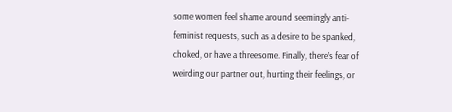some women feel shame around seemingly anti-feminist requests, such as a desire to be spanked, choked, or have a threesome. Finally, there’s fear of weirding our partner out, hurting their feelings, or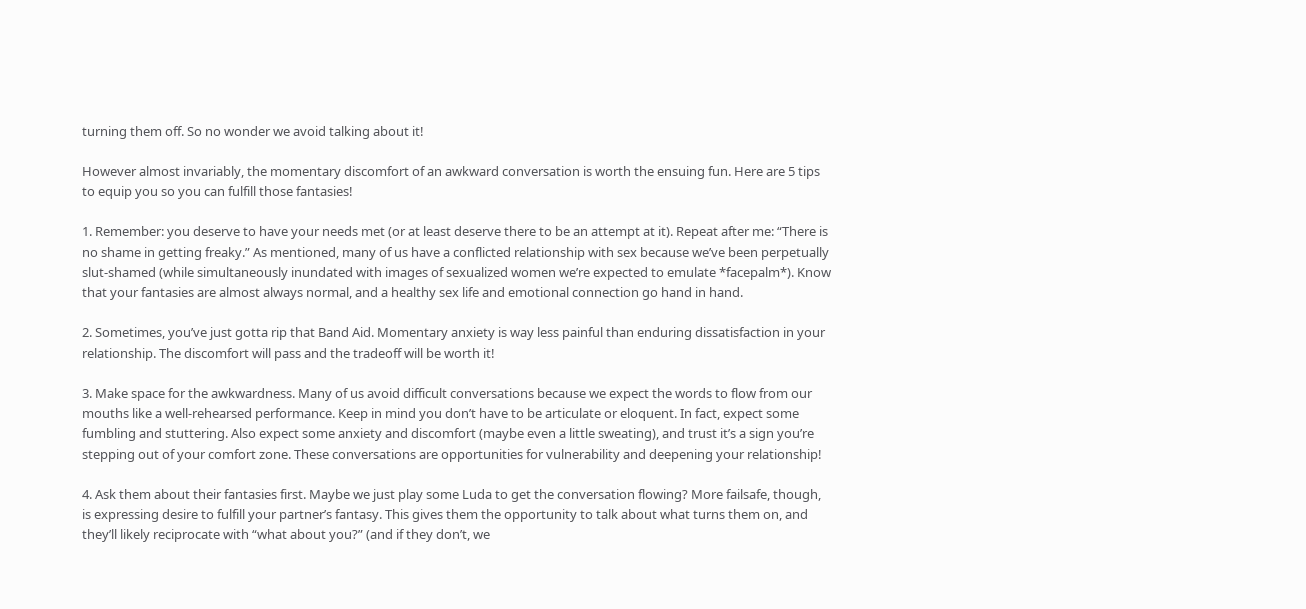turning them off. So no wonder we avoid talking about it!

However almost invariably, the momentary discomfort of an awkward conversation is worth the ensuing fun. Here are 5 tips to equip you so you can fulfill those fantasies!

1. Remember: you deserve to have your needs met (or at least deserve there to be an attempt at it). Repeat after me: “There is no shame in getting freaky.” As mentioned, many of us have a conflicted relationship with sex because we’ve been perpetually slut-shamed (while simultaneously inundated with images of sexualized women we’re expected to emulate *facepalm*). Know that your fantasies are almost always normal, and a healthy sex life and emotional connection go hand in hand.

2. Sometimes, you’ve just gotta rip that Band Aid. Momentary anxiety is way less painful than enduring dissatisfaction in your relationship. The discomfort will pass and the tradeoff will be worth it!

3. Make space for the awkwardness. Many of us avoid difficult conversations because we expect the words to flow from our mouths like a well-rehearsed performance. Keep in mind you don’t have to be articulate or eloquent. In fact, expect some fumbling and stuttering. Also expect some anxiety and discomfort (maybe even a little sweating), and trust it’s a sign you’re stepping out of your comfort zone. These conversations are opportunities for vulnerability and deepening your relationship!

4. Ask them about their fantasies first. Maybe we just play some Luda to get the conversation flowing? More failsafe, though, is expressing desire to fulfill your partner’s fantasy. This gives them the opportunity to talk about what turns them on, and they’ll likely reciprocate with “what about you?” (and if they don’t, we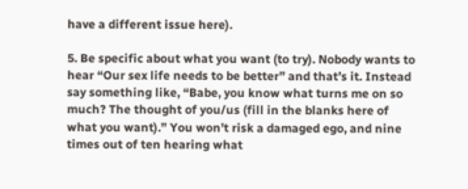have a different issue here).

5. Be specific about what you want (to try). Nobody wants to hear “Our sex life needs to be better” and that’s it. Instead say something like, “Babe, you know what turns me on so much? The thought of you/us (fill in the blanks here of what you want).” You won’t risk a damaged ego, and nine times out of ten hearing what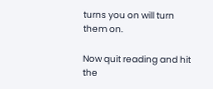turns you on will turn them on.

Now quit reading and hit the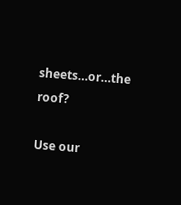sheets…or…the roof?

Use our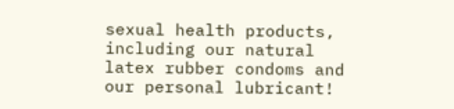sexual health products, including our natural latex rubber condoms and our personal lubricant!